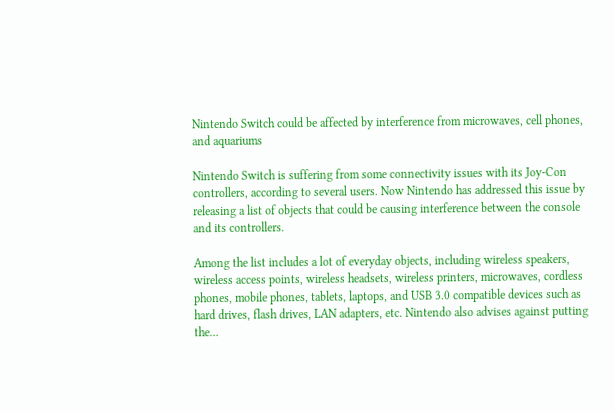Nintendo Switch could be affected by interference from microwaves, cell phones, and aquariums

Nintendo Switch is suffering from some connectivity issues with its Joy-Con controllers, according to several users. Now Nintendo has addressed this issue by releasing a list of objects that could be causing interference between the console and its controllers.

Among the list includes a lot of everyday objects, including wireless speakers, wireless access points, wireless headsets, wireless printers, microwaves, cordless phones, mobile phones, tablets, laptops, and USB 3.0 compatible devices such as hard drives, flash drives, LAN adapters, etc. Nintendo also advises against putting the…